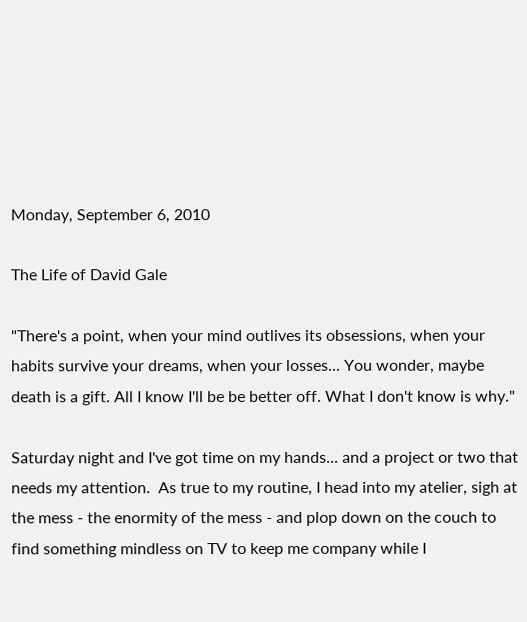Monday, September 6, 2010

The Life of David Gale

"There's a point, when your mind outlives its obsessions, when your habits survive your dreams, when your losses... You wonder, maybe death is a gift. All I know I'll be be better off. What I don't know is why."

Saturday night and I've got time on my hands... and a project or two that needs my attention.  As true to my routine, I head into my atelier, sigh at the mess - the enormity of the mess - and plop down on the couch to find something mindless on TV to keep me company while I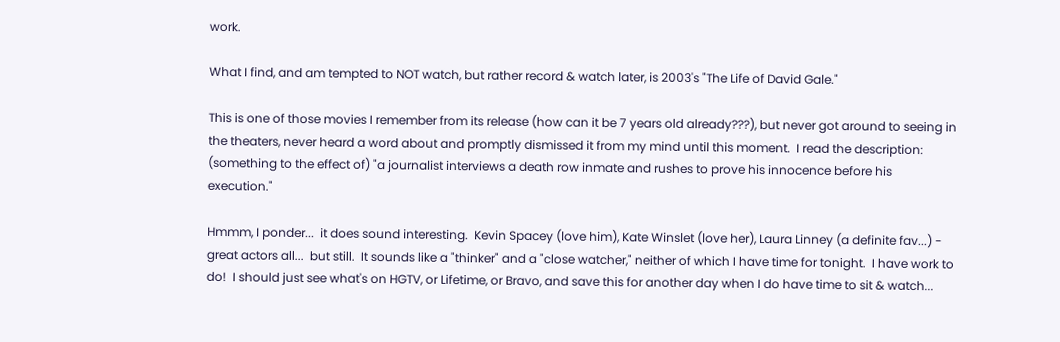work.

What I find, and am tempted to NOT watch, but rather record & watch later, is 2003's "The Life of David Gale."

This is one of those movies I remember from its release (how can it be 7 years old already???), but never got around to seeing in the theaters, never heard a word about and promptly dismissed it from my mind until this moment.  I read the description: (something to the effect of) "a journalist interviews a death row inmate and rushes to prove his innocence before his execution."

Hmmm, I ponder...  it does sound interesting.  Kevin Spacey (love him), Kate Winslet (love her), Laura Linney (a definite fav...) - great actors all...  but still.  It sounds like a "thinker" and a "close watcher," neither of which I have time for tonight.  I have work to do!  I should just see what's on HGTV, or Lifetime, or Bravo, and save this for another day when I do have time to sit & watch...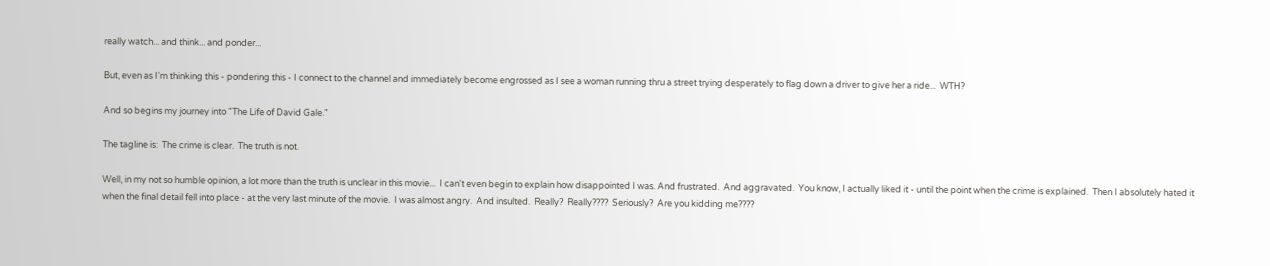really watch... and think... and ponder...

But, even as I'm thinking this - pondering this - I connect to the channel and immediately become engrossed as I see a woman running thru a street trying desperately to flag down a driver to give her a ride...  WTH?

And so begins my journey into "The Life of David Gale."

The tagline is:  The crime is clear.  The truth is not.

Well, in my not so humble opinion, a lot more than the truth is unclear in this movie...  I can't even begin to explain how disappointed I was. And frustrated.  And aggravated.  You know, I actually liked it - until the point when the crime is explained.  Then I absolutely hated it when the final detail fell into place - at the very last minute of the movie.  I was almost angry.  And insulted.  Really?  Really????  Seriously?  Are you kidding me????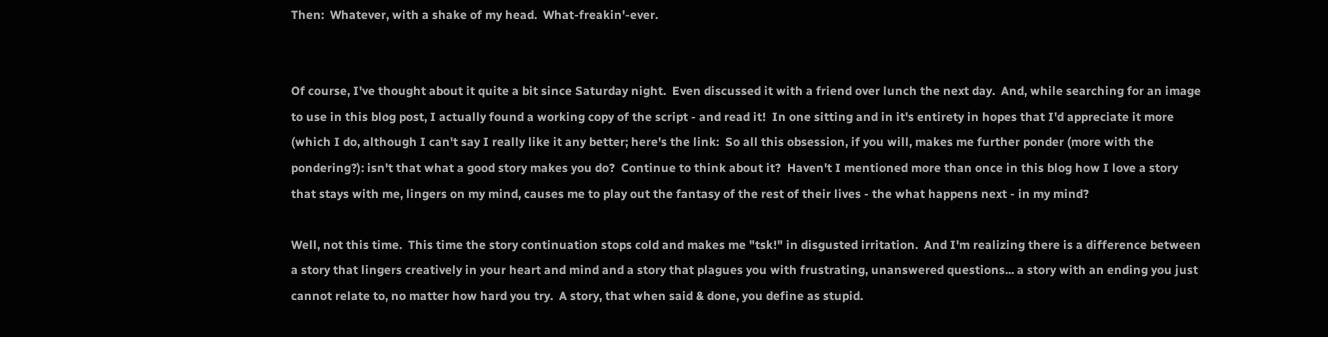Then:  Whatever, with a shake of my head.  What-freakin'-ever.


Of course, I've thought about it quite a bit since Saturday night.  Even discussed it with a friend over lunch the next day.  And, while searching for an image to use in this blog post, I actually found a working copy of the script - and read it!  In one sitting and in it's entirety in hopes that I'd appreciate it more (which I do, although I can't say I really like it any better; here's the link:  So all this obsession, if you will, makes me further ponder (more with the pondering?): isn't that what a good story makes you do?  Continue to think about it?  Haven't I mentioned more than once in this blog how I love a story that stays with me, lingers on my mind, causes me to play out the fantasy of the rest of their lives - the what happens next - in my mind?

Well, not this time.  This time the story continuation stops cold and makes me "tsk!" in disgusted irritation.  And I'm realizing there is a difference between a story that lingers creatively in your heart and mind and a story that plagues you with frustrating, unanswered questions... a story with an ending you just cannot relate to, no matter how hard you try.  A story, that when said & done, you define as stupid.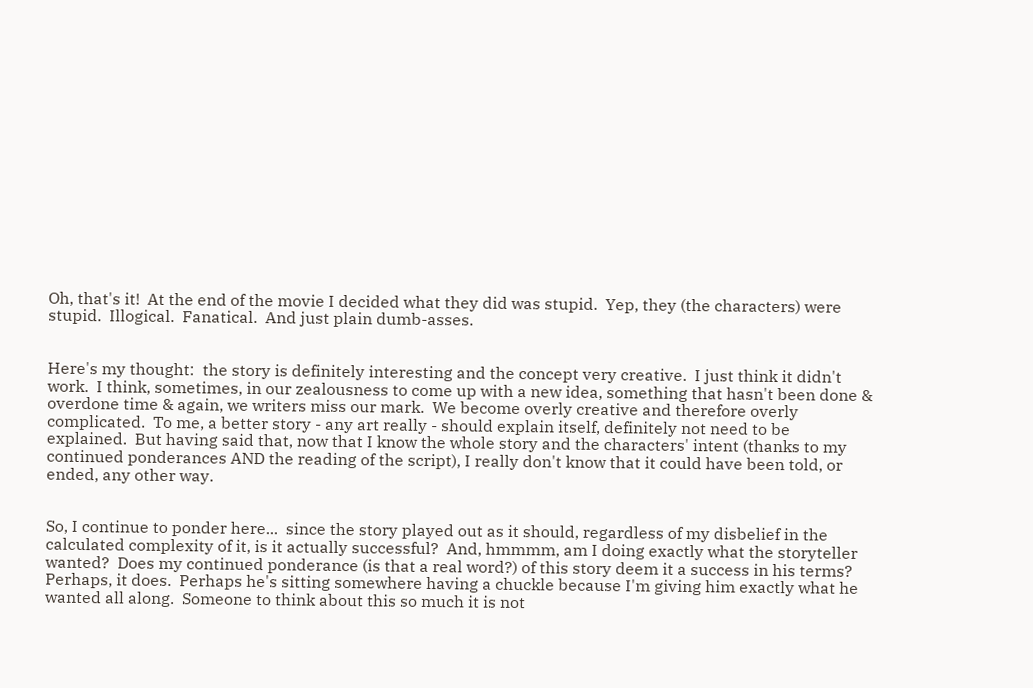Oh, that's it!  At the end of the movie I decided what they did was stupid.  Yep, they (the characters) were stupid.  Illogical.  Fanatical.  And just plain dumb-asses.


Here's my thought:  the story is definitely interesting and the concept very creative.  I just think it didn't work.  I think, sometimes, in our zealousness to come up with a new idea, something that hasn't been done & overdone time & again, we writers miss our mark.  We become overly creative and therefore overly complicated.  To me, a better story - any art really - should explain itself, definitely not need to be explained.  But having said that, now that I know the whole story and the characters' intent (thanks to my continued ponderances AND the reading of the script), I really don't know that it could have been told, or ended, any other way.


So, I continue to ponder here...  since the story played out as it should, regardless of my disbelief in the calculated complexity of it, is it actually successful?  And, hmmmm, am I doing exactly what the storyteller wanted?  Does my continued ponderance (is that a real word?) of this story deem it a success in his terms?  Perhaps, it does.  Perhaps he's sitting somewhere having a chuckle because I'm giving him exactly what he wanted all along.  Someone to think about this so much it is not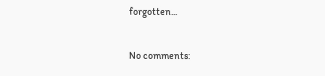forgotten...

No comments: